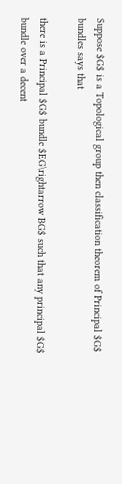Suppose $G$ is a Topological group then classification theorem of Principal $G$ bundles says that

there is a Principal $G$ bundle $EG\rightarrow BG$ such that any principal $G$ bundle over a decent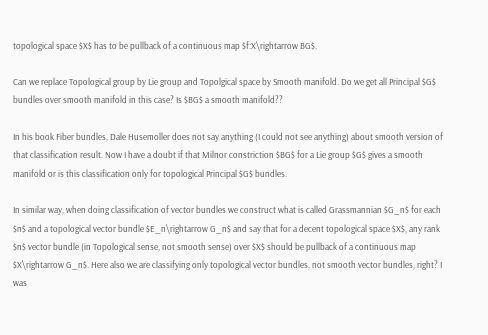topological space $X$ has to be pullback of a continuous map $f:X\rightarrow BG$.

Can we replace Topological group by Lie group and Topolgical space by Smooth manifold. Do we get all Principal $G$ bundles over smooth manifold in this case? Is $BG$ a smooth manifold??

In his book Fiber bundles, Dale Husemoller does not say anything (I could not see anything) about smooth version of that classification result. Now I have a doubt if that Milnor constriction $BG$ for a Lie group $G$ gives a smooth manifold or is this classification only for topological Principal $G$ bundles.

In similar way, when doing classification of vector bundles we construct what is called Grassmannian $G_n$ for each $n$ and a topological vector bundle $E_n\rightarrow G_n$ and say that for a decent topological space $X$, any rank $n$ vector bundle (in Topological sense, not smooth sense) over $X$ should be pullback of a continuous map $X\rightarrow G_n$. Here also we are classifying only topological vector bundles, not smooth vector bundles, right? I was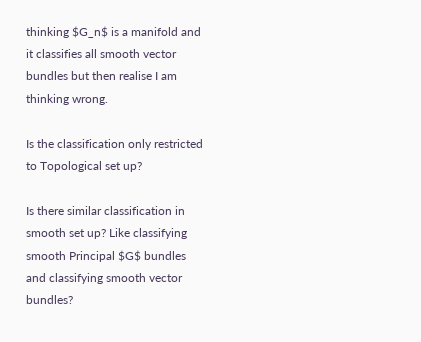thinking $G_n$ is a manifold and it classifies all smooth vector bundles but then realise I am thinking wrong.

Is the classification only restricted to Topological set up?

Is there similar classification in smooth set up? Like classifying smooth Principal $G$ bundles and classifying smooth vector bundles?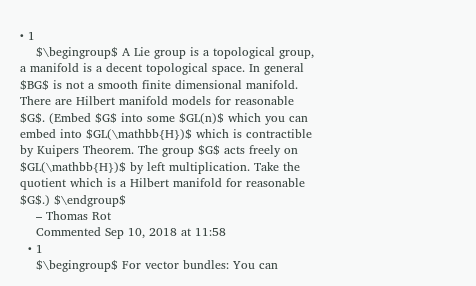• 1
    $\begingroup$ A Lie group is a topological group, a manifold is a decent topological space. In general $BG$ is not a smooth finite dimensional manifold. There are Hilbert manifold models for reasonable $G$. (Embed $G$ into some $GL(n)$ which you can embed into $GL(\mathbb{H})$ which is contractible by Kuipers Theorem. The group $G$ acts freely on $GL(\mathbb{H})$ by left multiplication. Take the quotient which is a Hilbert manifold for reasonable $G$.) $\endgroup$
    – Thomas Rot
    Commented Sep 10, 2018 at 11:58
  • 1
    $\begingroup$ For vector bundles: You can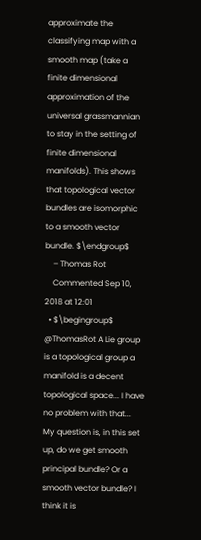approximate the classifying map with a smooth map (take a finite dimensional approximation of the universal grassmannian to stay in the setting of finite dimensional manifolds). This shows that topological vector bundles are isomorphic to a smooth vector bundle. $\endgroup$
    – Thomas Rot
    Commented Sep 10, 2018 at 12:01
  • $\begingroup$ @ThomasRot A Lie group is a topological group a manifold is a decent topological space... I have no problem with that... My question is, in this set up, do we get smooth principal bundle? Or a smooth vector bundle? I think it is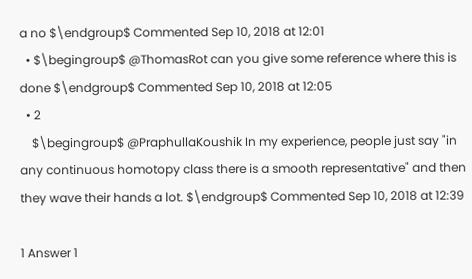a no $\endgroup$ Commented Sep 10, 2018 at 12:01
  • $\begingroup$ @ThomasRot can you give some reference where this is done $\endgroup$ Commented Sep 10, 2018 at 12:05
  • 2
    $\begingroup$ @PraphullaKoushik In my experience, people just say "in any continuous homotopy class there is a smooth representative" and then they wave their hands a lot. $\endgroup$ Commented Sep 10, 2018 at 12:39

1 Answer 1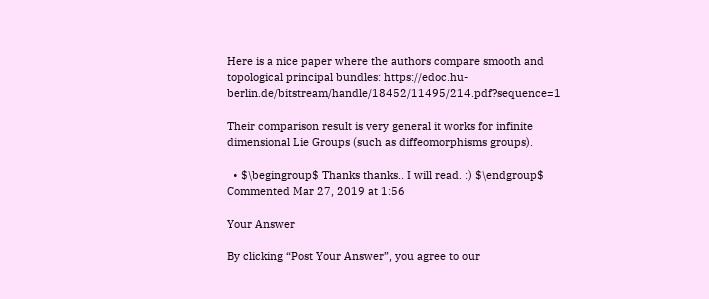Here is a nice paper where the authors compare smooth and topological principal bundles: https://edoc.hu-berlin.de/bitstream/handle/18452/11495/214.pdf?sequence=1

Their comparison result is very general it works for infinite dimensional Lie Groups (such as diffeomorphisms groups).

  • $\begingroup$ Thanks thanks.. I will read. :) $\endgroup$ Commented Mar 27, 2019 at 1:56

Your Answer

By clicking “Post Your Answer”, you agree to our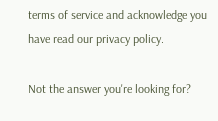terms of service and acknowledge you have read our privacy policy.

Not the answer you're looking for?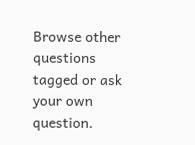Browse other questions tagged or ask your own question.